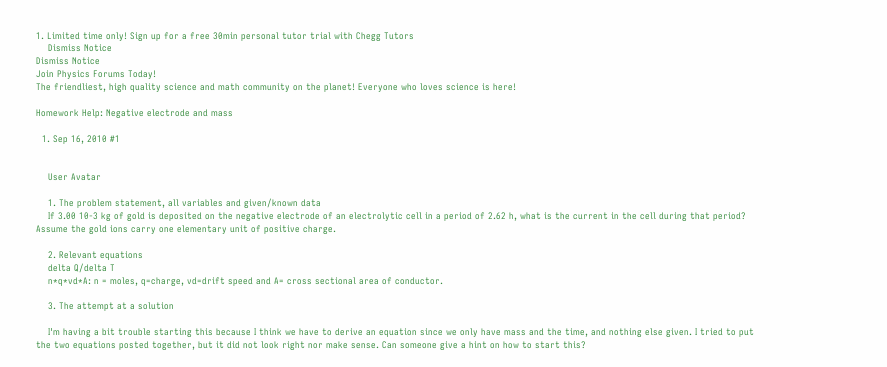1. Limited time only! Sign up for a free 30min personal tutor trial with Chegg Tutors
    Dismiss Notice
Dismiss Notice
Join Physics Forums Today!
The friendliest, high quality science and math community on the planet! Everyone who loves science is here!

Homework Help: Negative electrode and mass

  1. Sep 16, 2010 #1


    User Avatar

    1. The problem statement, all variables and given/known data
    If 3.00 10-3 kg of gold is deposited on the negative electrode of an electrolytic cell in a period of 2.62 h, what is the current in the cell during that period? Assume the gold ions carry one elementary unit of positive charge.

    2. Relevant equations
    delta Q/delta T
    n*q*vd*A: n = moles, q=charge, vd=drift speed and A= cross sectional area of conductor.

    3. The attempt at a solution

    I'm having a bit trouble starting this because I think we have to derive an equation since we only have mass and the time, and nothing else given. I tried to put the two equations posted together, but it did not look right nor make sense. Can someone give a hint on how to start this?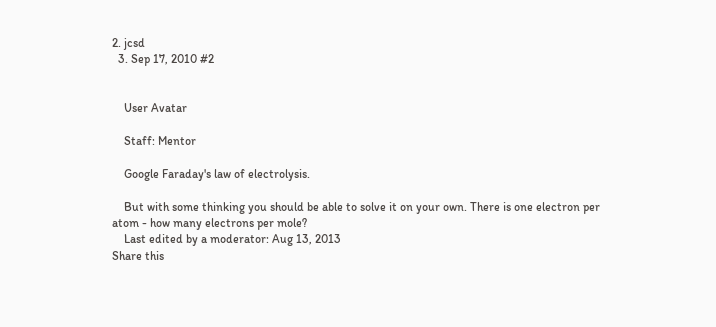2. jcsd
  3. Sep 17, 2010 #2


    User Avatar

    Staff: Mentor

    Google Faraday's law of electrolysis.

    But with some thinking you should be able to solve it on your own. There is one electron per atom - how many electrons per mole?
    Last edited by a moderator: Aug 13, 2013
Share this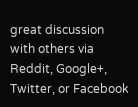great discussion with others via Reddit, Google+, Twitter, or Facebook